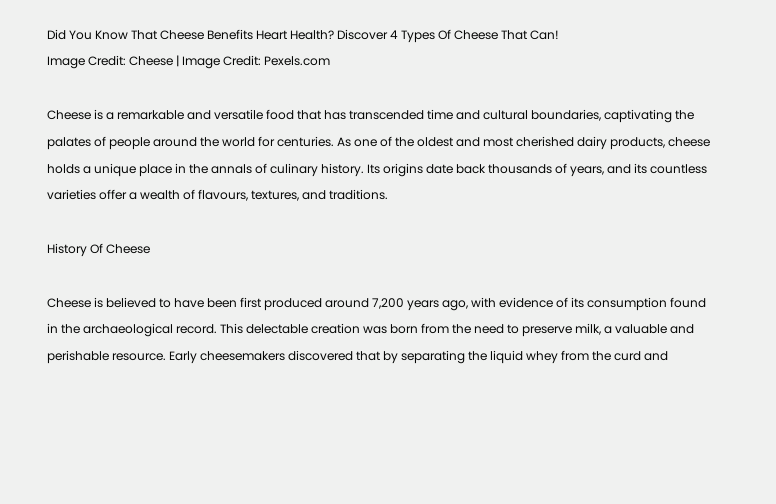Did You Know That Cheese Benefits Heart Health? Discover 4 Types Of Cheese That Can!
Image Credit: Cheese | Image Credit: Pexels.com

Cheese is a remarkable and versatile food that has transcended time and cultural boundaries, captivating the palates of people around the world for centuries. As one of the oldest and most cherished dairy products, cheese holds a unique place in the annals of culinary history. Its origins date back thousands of years, and its countless varieties offer a wealth of flavours, textures, and traditions.

History Of Cheese

Cheese is believed to have been first produced around 7,200 years ago, with evidence of its consumption found in the archaeological record. This delectable creation was born from the need to preserve milk, a valuable and perishable resource. Early cheesemakers discovered that by separating the liquid whey from the curd and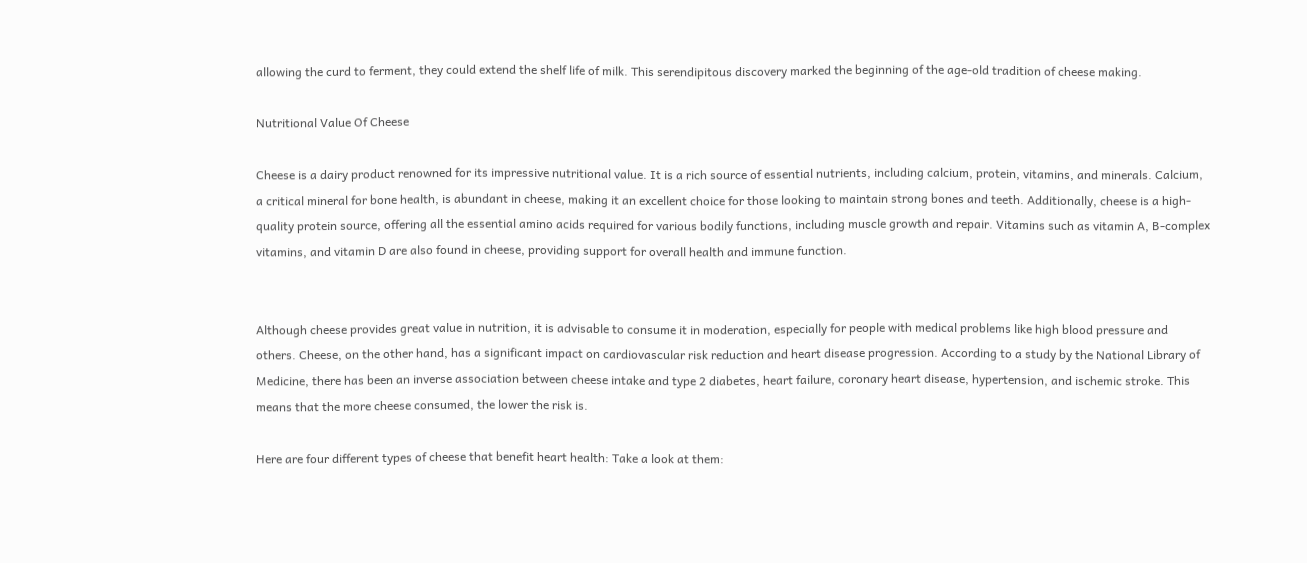allowing the curd to ferment, they could extend the shelf life of milk. This serendipitous discovery marked the beginning of the age-old tradition of cheese making.

Nutritional Value Of Cheese

Cheese is a dairy product renowned for its impressive nutritional value. It is a rich source of essential nutrients, including calcium, protein, vitamins, and minerals. Calcium, a critical mineral for bone health, is abundant in cheese, making it an excellent choice for those looking to maintain strong bones and teeth. Additionally, cheese is a high-quality protein source, offering all the essential amino acids required for various bodily functions, including muscle growth and repair. Vitamins such as vitamin A, B-complex vitamins, and vitamin D are also found in cheese, providing support for overall health and immune function.


Although cheese provides great value in nutrition, it is advisable to consume it in moderation, especially for people with medical problems like high blood pressure and others. Cheese, on the other hand, has a significant impact on cardiovascular risk reduction and heart disease progression. According to a study by the National Library of Medicine, there has been an inverse association between cheese intake and type 2 diabetes, heart failure, coronary heart disease, hypertension, and ischemic stroke. This means that the more cheese consumed, the lower the risk is.

Here are four different types of cheese that benefit heart health: Take a look at them: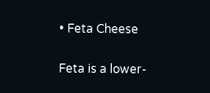• Feta Cheese

Feta is a lower-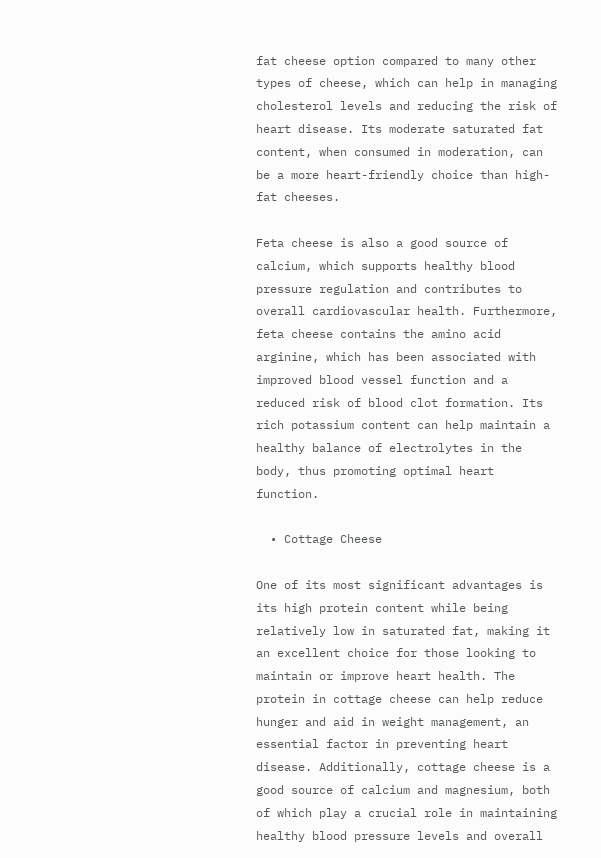fat cheese option compared to many other types of cheese, which can help in managing cholesterol levels and reducing the risk of heart disease. Its moderate saturated fat content, when consumed in moderation, can be a more heart-friendly choice than high-fat cheeses.

Feta cheese is also a good source of calcium, which supports healthy blood pressure regulation and contributes to overall cardiovascular health. Furthermore, feta cheese contains the amino acid arginine, which has been associated with improved blood vessel function and a reduced risk of blood clot formation. Its rich potassium content can help maintain a healthy balance of electrolytes in the body, thus promoting optimal heart function.

  • Cottage Cheese

One of its most significant advantages is its high protein content while being relatively low in saturated fat, making it an excellent choice for those looking to maintain or improve heart health. The protein in cottage cheese can help reduce hunger and aid in weight management, an essential factor in preventing heart disease. Additionally, cottage cheese is a good source of calcium and magnesium, both of which play a crucial role in maintaining healthy blood pressure levels and overall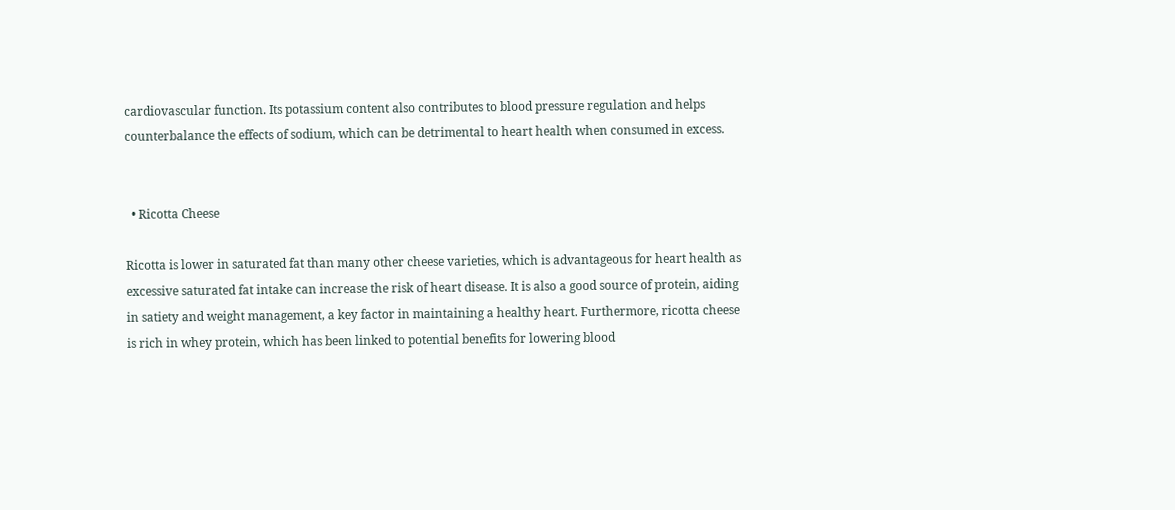cardiovascular function. Its potassium content also contributes to blood pressure regulation and helps counterbalance the effects of sodium, which can be detrimental to heart health when consumed in excess.


  • Ricotta Cheese

Ricotta is lower in saturated fat than many other cheese varieties, which is advantageous for heart health as excessive saturated fat intake can increase the risk of heart disease. It is also a good source of protein, aiding in satiety and weight management, a key factor in maintaining a healthy heart. Furthermore, ricotta cheese is rich in whey protein, which has been linked to potential benefits for lowering blood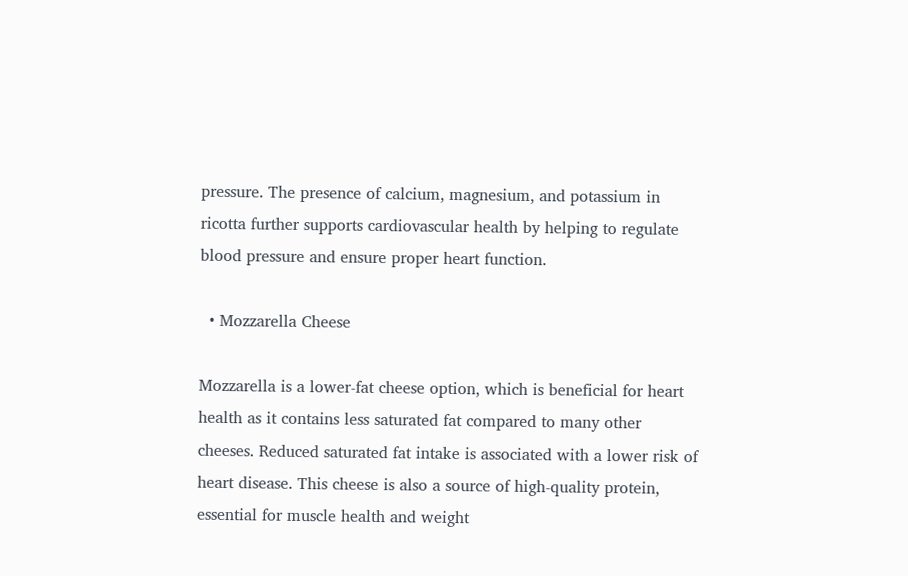pressure. The presence of calcium, magnesium, and potassium in ricotta further supports cardiovascular health by helping to regulate blood pressure and ensure proper heart function.

  • Mozzarella Cheese

Mozzarella is a lower-fat cheese option, which is beneficial for heart health as it contains less saturated fat compared to many other cheeses. Reduced saturated fat intake is associated with a lower risk of heart disease. This cheese is also a source of high-quality protein, essential for muscle health and weight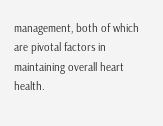management, both of which are pivotal factors in maintaining overall heart health.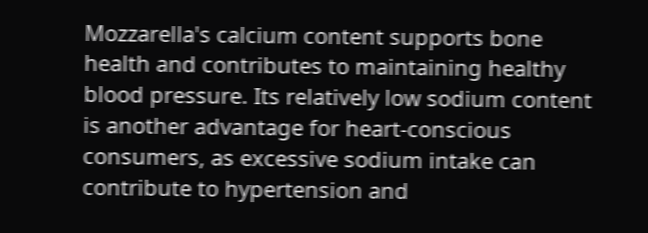Mozzarella's calcium content supports bone health and contributes to maintaining healthy blood pressure. Its relatively low sodium content is another advantage for heart-conscious consumers, as excessive sodium intake can contribute to hypertension and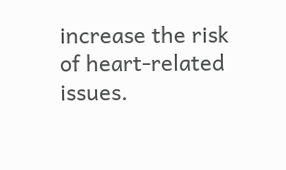increase the risk of heart-related issues.